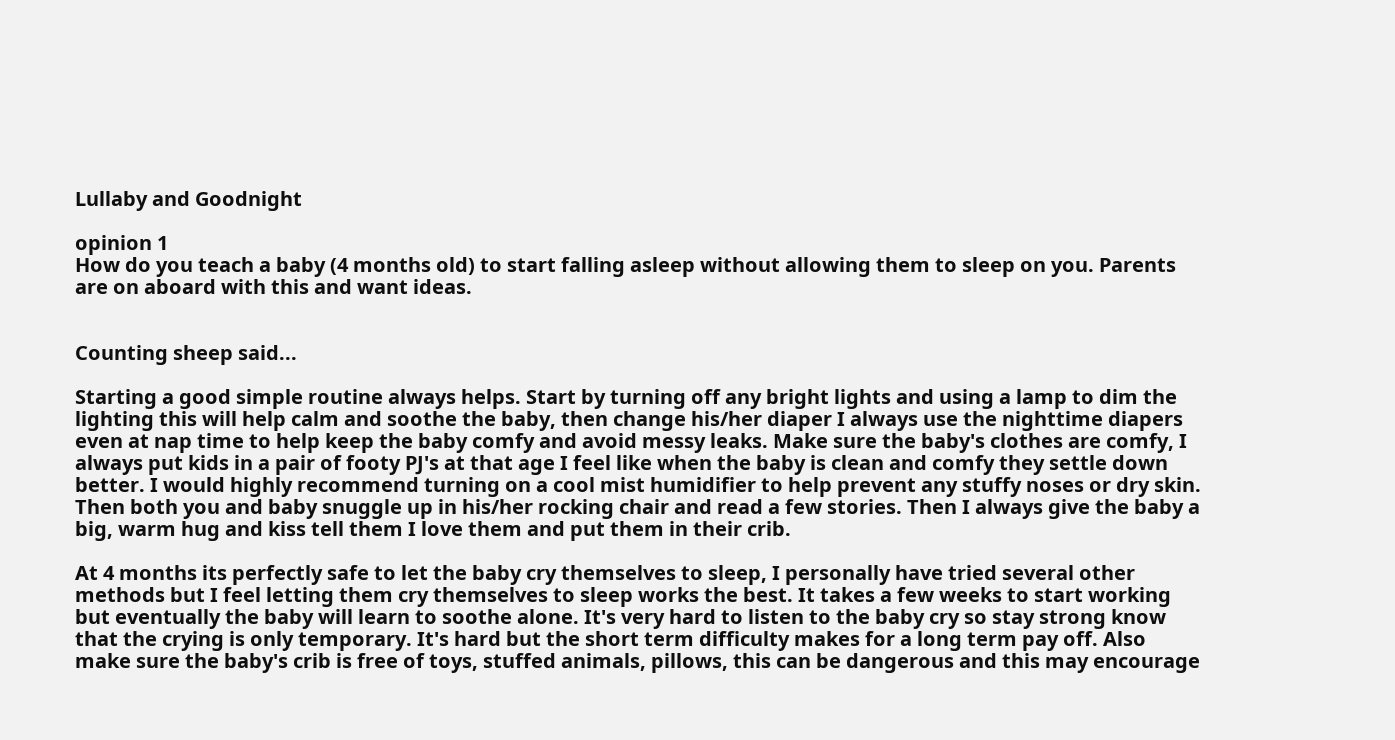Lullaby and Goodnight

opinion 1
How do you teach a baby (4 months old) to start falling asleep without allowing them to sleep on you. Parents are on aboard with this and want ideas.


Counting sheep said...

Starting a good simple routine always helps. Start by turning off any bright lights and using a lamp to dim the lighting this will help calm and soothe the baby, then change his/her diaper I always use the nighttime diapers even at nap time to help keep the baby comfy and avoid messy leaks. Make sure the baby's clothes are comfy, I always put kids in a pair of footy PJ's at that age I feel like when the baby is clean and comfy they settle down better. I would highly recommend turning on a cool mist humidifier to help prevent any stuffy noses or dry skin. Then both you and baby snuggle up in his/her rocking chair and read a few stories. Then I always give the baby a big, warm hug and kiss tell them I love them and put them in their crib.

At 4 months its perfectly safe to let the baby cry themselves to sleep, I personally have tried several other methods but I feel letting them cry themselves to sleep works the best. It takes a few weeks to start working but eventually the baby will learn to soothe alone. It's very hard to listen to the baby cry so stay strong know that the crying is only temporary. It's hard but the short term difficulty makes for a long term pay off. Also make sure the baby's crib is free of toys, stuffed animals, pillows, this can be dangerous and this may encourage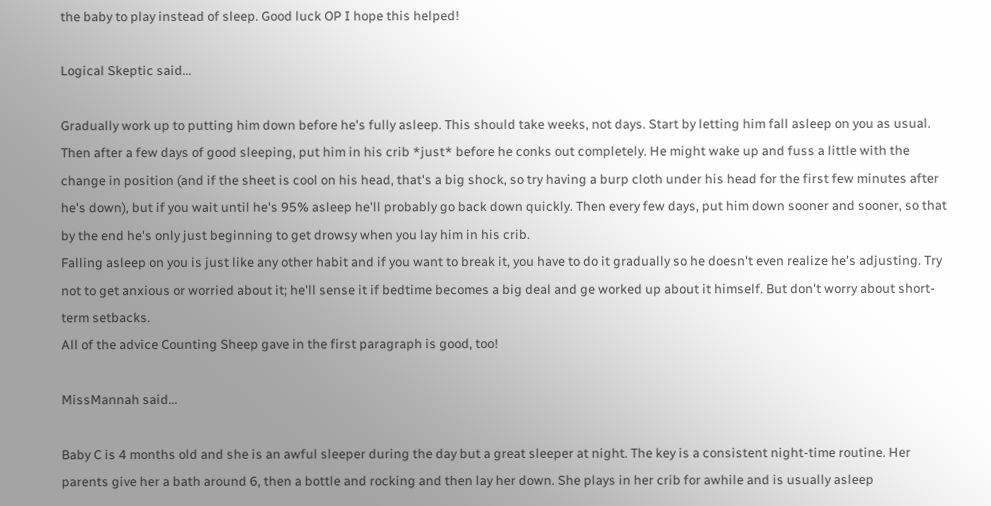the baby to play instead of sleep. Good luck OP I hope this helped!

Logical Skeptic said...

Gradually work up to putting him down before he's fully asleep. This should take weeks, not days. Start by letting him fall asleep on you as usual. Then after a few days of good sleeping, put him in his crib *just* before he conks out completely. He might wake up and fuss a little with the change in position (and if the sheet is cool on his head, that's a big shock, so try having a burp cloth under his head for the first few minutes after he's down), but if you wait until he's 95% asleep he'll probably go back down quickly. Then every few days, put him down sooner and sooner, so that by the end he's only just beginning to get drowsy when you lay him in his crib.
Falling asleep on you is just like any other habit and if you want to break it, you have to do it gradually so he doesn't even realize he's adjusting. Try not to get anxious or worried about it; he'll sense it if bedtime becomes a big deal and ge worked up about it himself. But don't worry about short-term setbacks.
All of the advice Counting Sheep gave in the first paragraph is good, too!

MissMannah said...

Baby C is 4 months old and she is an awful sleeper during the day but a great sleeper at night. The key is a consistent night-time routine. Her parents give her a bath around 6, then a bottle and rocking and then lay her down. She plays in her crib for awhile and is usually asleep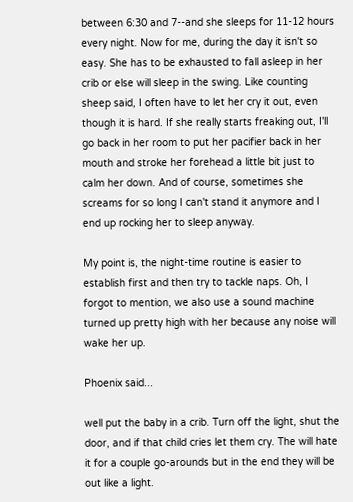between 6:30 and 7--and she sleeps for 11-12 hours every night. Now for me, during the day it isn't so easy. She has to be exhausted to fall asleep in her crib or else will sleep in the swing. Like counting sheep said, I often have to let her cry it out, even though it is hard. If she really starts freaking out, I'll go back in her room to put her pacifier back in her mouth and stroke her forehead a little bit just to calm her down. And of course, sometimes she screams for so long I can't stand it anymore and I end up rocking her to sleep anyway.

My point is, the night-time routine is easier to establish first and then try to tackle naps. Oh, I forgot to mention, we also use a sound machine turned up pretty high with her because any noise will wake her up.

Phoenix said...

well put the baby in a crib. Turn off the light, shut the door, and if that child cries let them cry. The will hate it for a couple go-arounds but in the end they will be out like a light.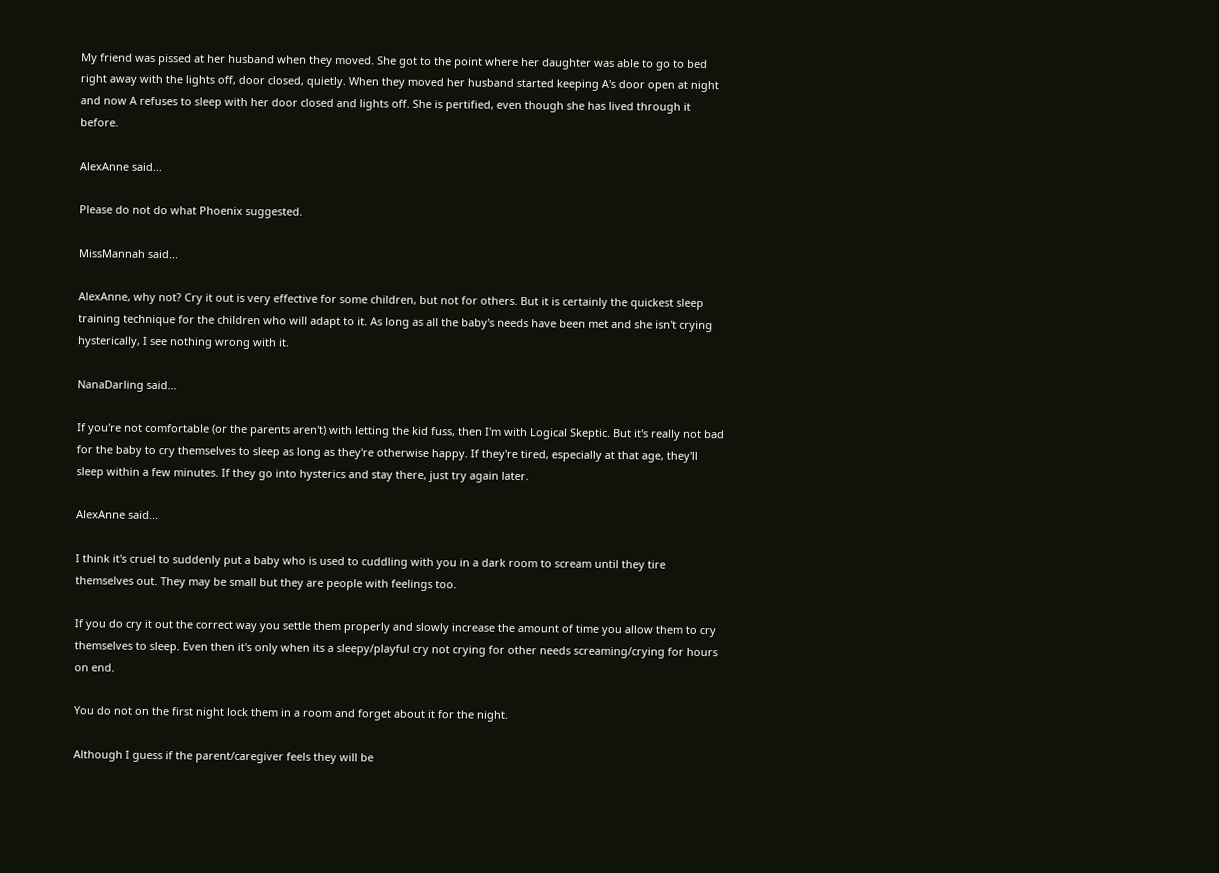My friend was pissed at her husband when they moved. She got to the point where her daughter was able to go to bed right away with the lights off, door closed, quietly. When they moved her husband started keeping A's door open at night and now A refuses to sleep with her door closed and lights off. She is pertified, even though she has lived through it before.

AlexAnne said...

Please do not do what Phoenix suggested.

MissMannah said...

AlexAnne, why not? Cry it out is very effective for some children, but not for others. But it is certainly the quickest sleep training technique for the children who will adapt to it. As long as all the baby's needs have been met and she isn't crying hysterically, I see nothing wrong with it.

NanaDarling said...

If you're not comfortable (or the parents aren't) with letting the kid fuss, then I'm with Logical Skeptic. But it's really not bad for the baby to cry themselves to sleep as long as they're otherwise happy. If they're tired, especially at that age, they'll sleep within a few minutes. If they go into hysterics and stay there, just try again later.

AlexAnne said...

I think it's cruel to suddenly put a baby who is used to cuddling with you in a dark room to scream until they tire themselves out. They may be small but they are people with feelings too.

If you do cry it out the correct way you settle them properly and slowly increase the amount of time you allow them to cry themselves to sleep. Even then it's only when its a sleepy/playful cry not crying for other needs screaming/crying for hours on end.

You do not on the first night lock them in a room and forget about it for the night.

Although I guess if the parent/caregiver feels they will be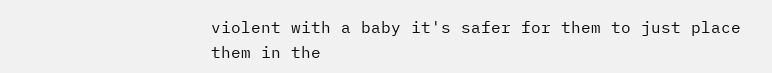violent with a baby it's safer for them to just place them in the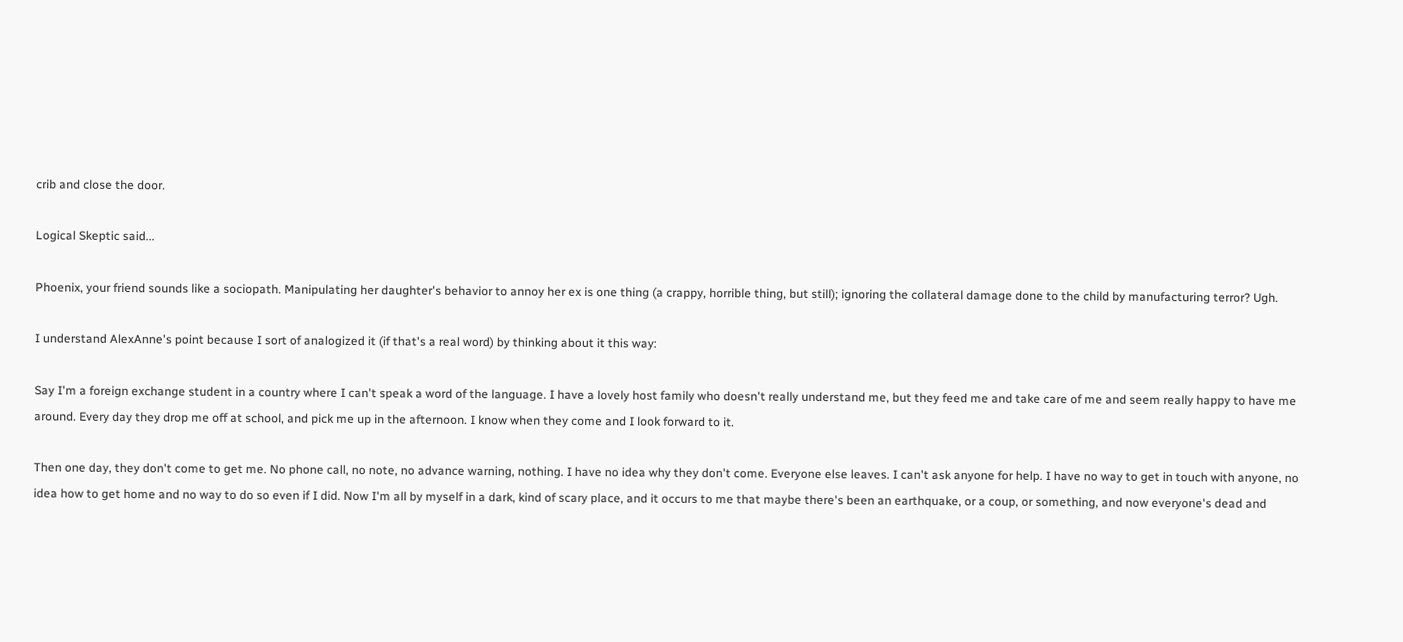crib and close the door.

Logical Skeptic said...

Phoenix, your friend sounds like a sociopath. Manipulating her daughter's behavior to annoy her ex is one thing (a crappy, horrible thing, but still); ignoring the collateral damage done to the child by manufacturing terror? Ugh.

I understand AlexAnne's point because I sort of analogized it (if that's a real word) by thinking about it this way:

Say I'm a foreign exchange student in a country where I can't speak a word of the language. I have a lovely host family who doesn't really understand me, but they feed me and take care of me and seem really happy to have me around. Every day they drop me off at school, and pick me up in the afternoon. I know when they come and I look forward to it.

Then one day, they don't come to get me. No phone call, no note, no advance warning, nothing. I have no idea why they don't come. Everyone else leaves. I can't ask anyone for help. I have no way to get in touch with anyone, no idea how to get home and no way to do so even if I did. Now I'm all by myself in a dark, kind of scary place, and it occurs to me that maybe there's been an earthquake, or a coup, or something, and now everyone's dead and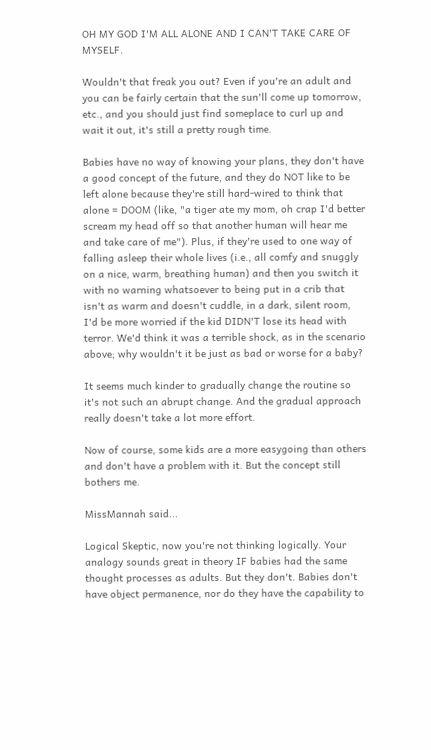OH MY GOD I'M ALL ALONE AND I CAN'T TAKE CARE OF MYSELF.

Wouldn't that freak you out? Even if you're an adult and you can be fairly certain that the sun'll come up tomorrow, etc., and you should just find someplace to curl up and wait it out, it's still a pretty rough time.

Babies have no way of knowing your plans, they don't have a good concept of the future, and they do NOT like to be left alone because they're still hard-wired to think that alone = DOOM (like, "a tiger ate my mom, oh crap I'd better scream my head off so that another human will hear me and take care of me"). Plus, if they're used to one way of falling asleep their whole lives (i.e., all comfy and snuggly on a nice, warm, breathing human) and then you switch it with no warning whatsoever to being put in a crib that isn't as warm and doesn't cuddle, in a dark, silent room, I'd be more worried if the kid DIDN'T lose its head with terror. We'd think it was a terrible shock, as in the scenario above; why wouldn't it be just as bad or worse for a baby?

It seems much kinder to gradually change the routine so it's not such an abrupt change. And the gradual approach really doesn't take a lot more effort.

Now of course, some kids are a more easygoing than others and don't have a problem with it. But the concept still bothers me.

MissMannah said...

Logical Skeptic, now you're not thinking logically. Your analogy sounds great in theory IF babies had the same thought processes as adults. But they don't. Babies don't have object permanence, nor do they have the capability to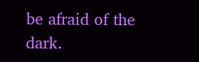be afraid of the dark.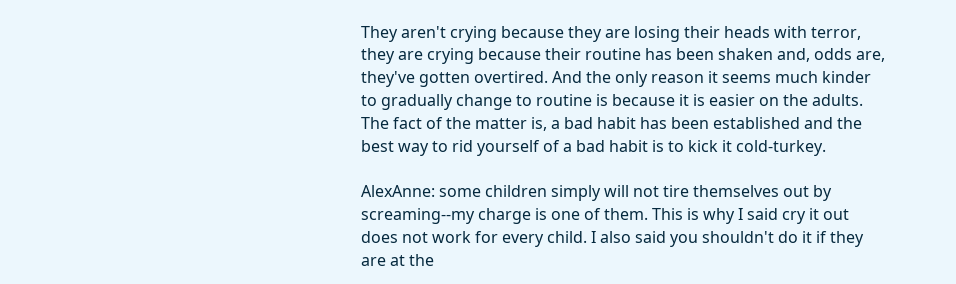They aren't crying because they are losing their heads with terror, they are crying because their routine has been shaken and, odds are, they've gotten overtired. And the only reason it seems much kinder to gradually change to routine is because it is easier on the adults. The fact of the matter is, a bad habit has been established and the best way to rid yourself of a bad habit is to kick it cold-turkey.

AlexAnne: some children simply will not tire themselves out by screaming--my charge is one of them. This is why I said cry it out does not work for every child. I also said you shouldn't do it if they are at the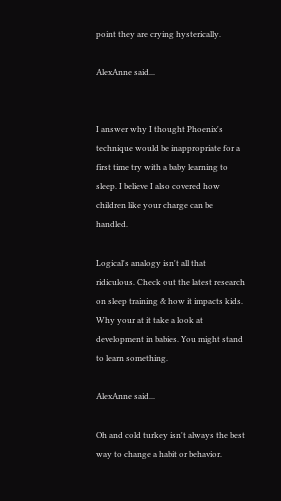point they are crying hysterically.

AlexAnne said...


I answer why I thought Phoenix's technique would be inappropriate for a first time try with a baby learning to sleep. I believe I also covered how children like your charge can be handled.

Logical's analogy isn't all that ridiculous. Check out the latest research on sleep training & how it impacts kids. Why your at it take a look at development in babies. You might stand to learn something.

AlexAnne said...

Oh and cold turkey isn't always the best way to change a habit or behavior.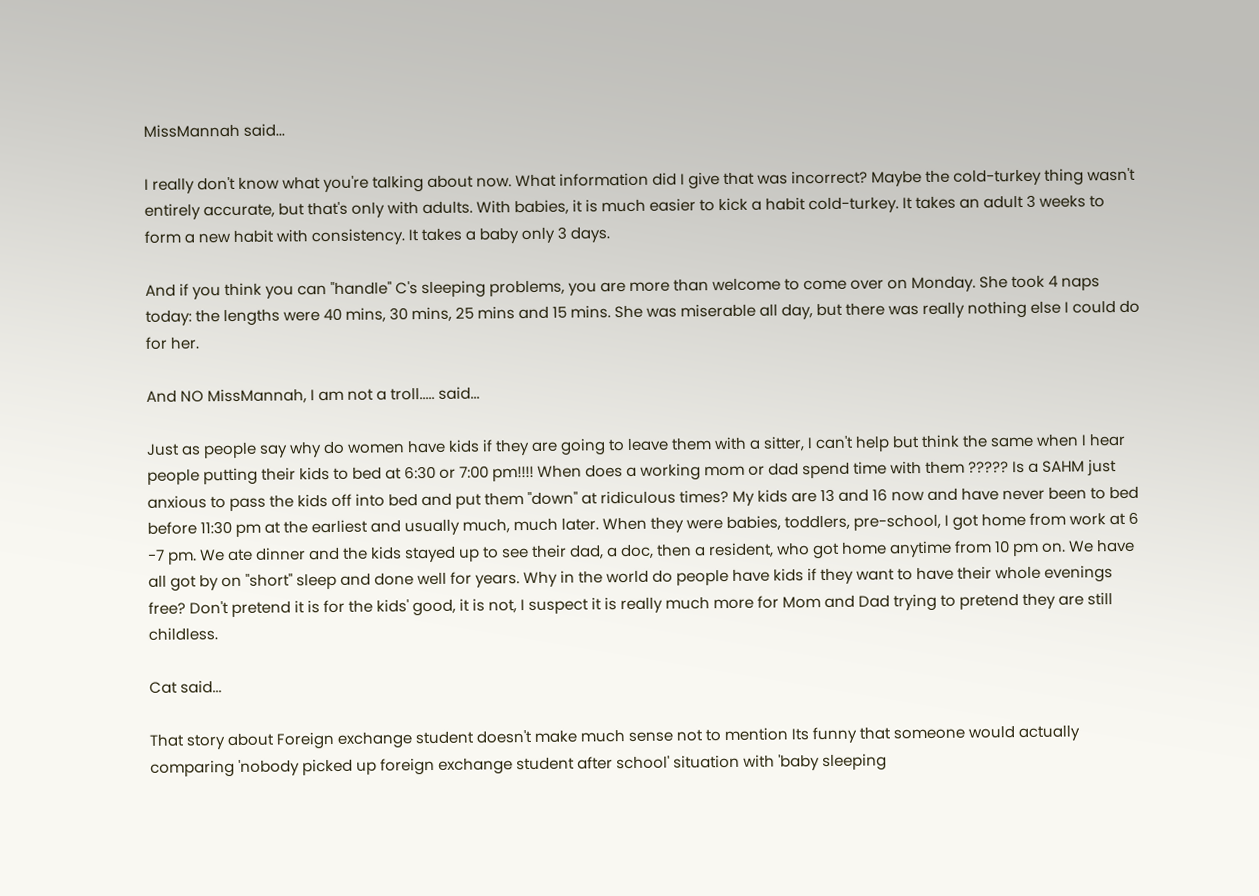MissMannah said...

I really don't know what you're talking about now. What information did I give that was incorrect? Maybe the cold-turkey thing wasn't entirely accurate, but that's only with adults. With babies, it is much easier to kick a habit cold-turkey. It takes an adult 3 weeks to form a new habit with consistency. It takes a baby only 3 days.

And if you think you can "handle" C's sleeping problems, you are more than welcome to come over on Monday. She took 4 naps today: the lengths were 40 mins, 30 mins, 25 mins and 15 mins. She was miserable all day, but there was really nothing else I could do for her.

And NO MissMannah, I am not a troll..... said...

Just as people say why do women have kids if they are going to leave them with a sitter, I can't help but think the same when I hear people putting their kids to bed at 6:30 or 7:00 pm!!!! When does a working mom or dad spend time with them ????? Is a SAHM just anxious to pass the kids off into bed and put them "down" at ridiculous times? My kids are 13 and 16 now and have never been to bed before 11:30 pm at the earliest and usually much, much later. When they were babies, toddlers, pre-school, I got home from work at 6 -7 pm. We ate dinner and the kids stayed up to see their dad, a doc, then a resident, who got home anytime from 10 pm on. We have all got by on "short" sleep and done well for years. Why in the world do people have kids if they want to have their whole evenings free? Don't pretend it is for the kids' good, it is not, I suspect it is really much more for Mom and Dad trying to pretend they are still childless.

Cat said...

That story about Foreign exchange student doesn't make much sense not to mention Its funny that someone would actually comparing 'nobody picked up foreign exchange student after school' situation with 'baby sleeping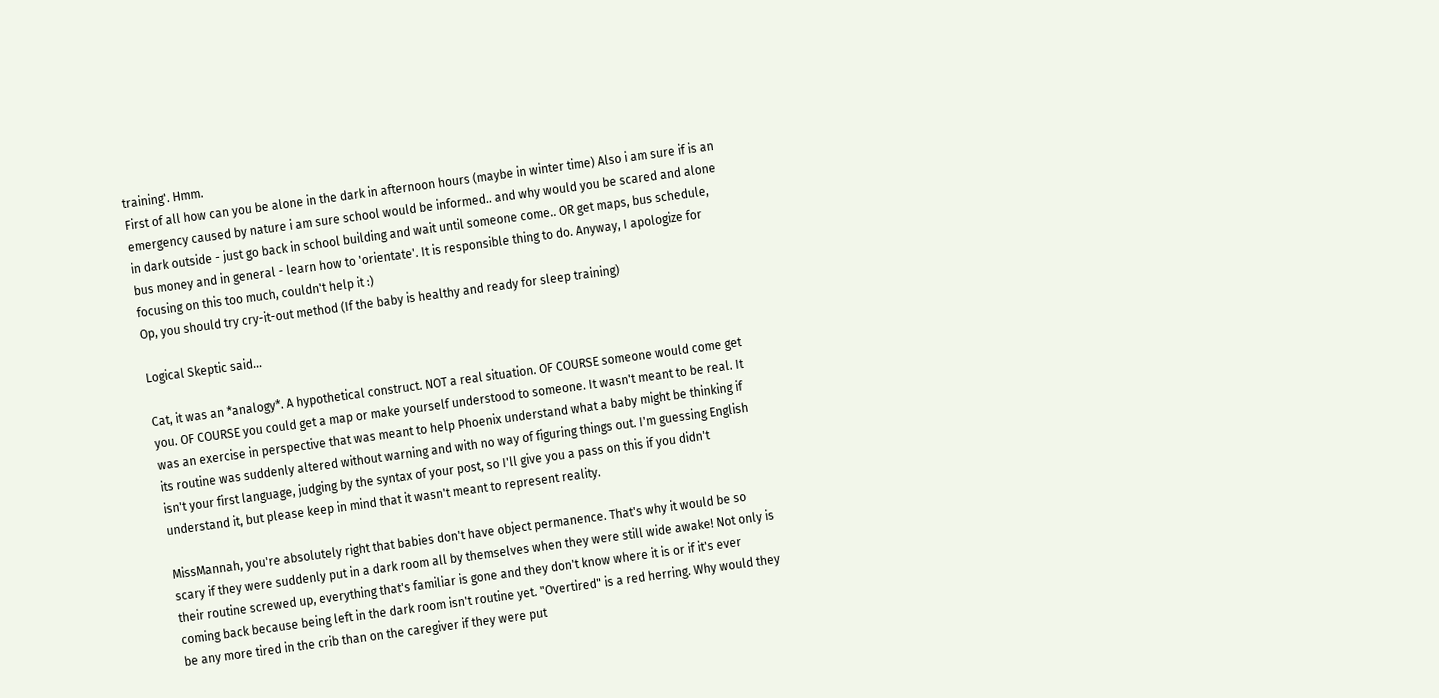training'. Hmm.
First of all how can you be alone in the dark in afternoon hours (maybe in winter time) Also i am sure if is an emergency caused by nature i am sure school would be informed.. and why would you be scared and alone in dark outside - just go back in school building and wait until someone come.. OR get maps, bus schedule, bus money and in general - learn how to 'orientate'. It is responsible thing to do. Anyway, I apologize for focusing on this too much, couldn't help it :)
Op, you should try cry-it-out method (If the baby is healthy and ready for sleep training)

Logical Skeptic said...

Cat, it was an *analogy*. A hypothetical construct. NOT a real situation. OF COURSE someone would come get you. OF COURSE you could get a map or make yourself understood to someone. It wasn't meant to be real. It was an exercise in perspective that was meant to help Phoenix understand what a baby might be thinking if its routine was suddenly altered without warning and with no way of figuring things out. I'm guessing English isn't your first language, judging by the syntax of your post, so I'll give you a pass on this if you didn't understand it, but please keep in mind that it wasn't meant to represent reality.

MissMannah, you're absolutely right that babies don't have object permanence. That's why it would be so scary if they were suddenly put in a dark room all by themselves when they were still wide awake! Not only is their routine screwed up, everything that's familiar is gone and they don't know where it is or if it's ever coming back because being left in the dark room isn't routine yet. "Overtired" is a red herring. Why would they be any more tired in the crib than on the caregiver if they were put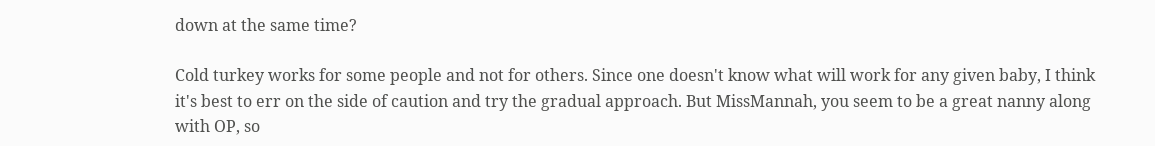down at the same time?

Cold turkey works for some people and not for others. Since one doesn't know what will work for any given baby, I think it's best to err on the side of caution and try the gradual approach. But MissMannah, you seem to be a great nanny along with OP, so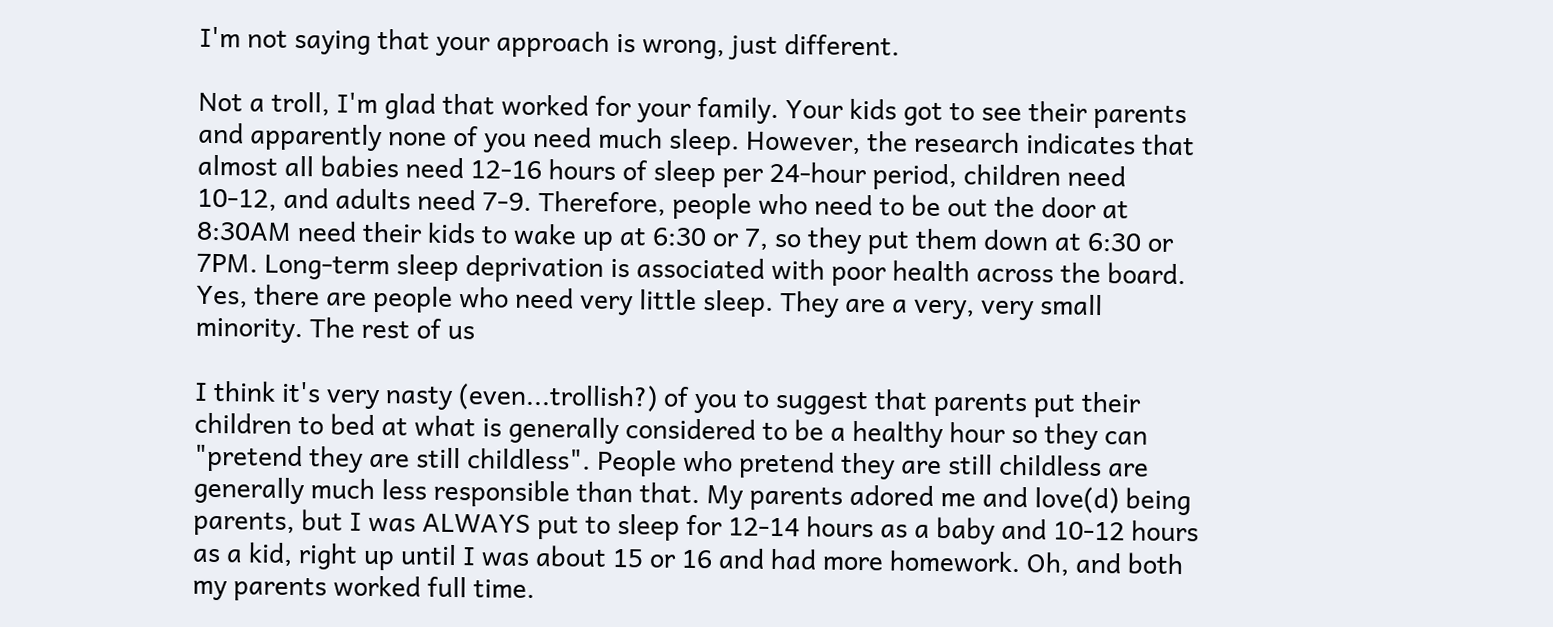I'm not saying that your approach is wrong, just different.

Not a troll, I'm glad that worked for your family. Your kids got to see their parents and apparently none of you need much sleep. However, the research indicates that almost all babies need 12-16 hours of sleep per 24-hour period, children need 10-12, and adults need 7-9. Therefore, people who need to be out the door at 8:30AM need their kids to wake up at 6:30 or 7, so they put them down at 6:30 or 7PM. Long-term sleep deprivation is associated with poor health across the board. Yes, there are people who need very little sleep. They are a very, very small minority. The rest of us

I think it's very nasty (even...trollish?) of you to suggest that parents put their children to bed at what is generally considered to be a healthy hour so they can "pretend they are still childless". People who pretend they are still childless are generally much less responsible than that. My parents adored me and love(d) being parents, but I was ALWAYS put to sleep for 12-14 hours as a baby and 10-12 hours as a kid, right up until I was about 15 or 16 and had more homework. Oh, and both my parents worked full time.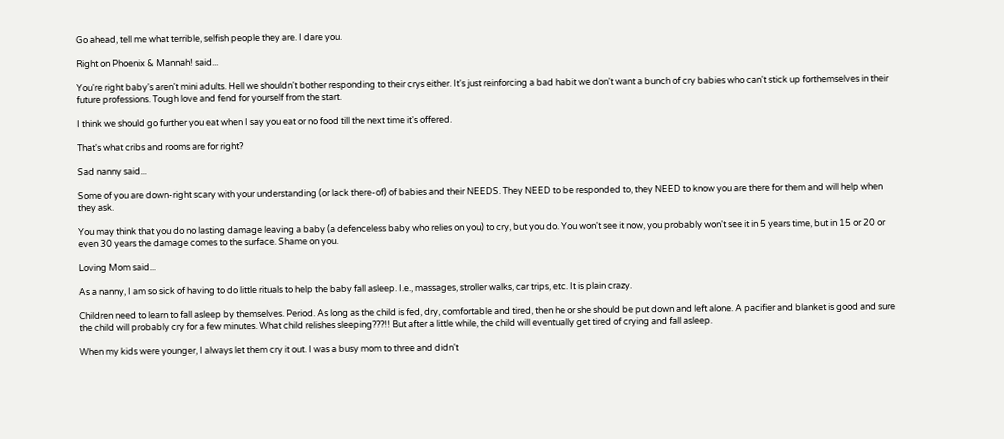Go ahead, tell me what terrible, selfish people they are. I dare you.

Right on Phoenix & Mannah! said...

You're right baby's aren't mini adults. Hell we shouldn't bother responding to their crys either. It's just reinforcing a bad habit we don't want a bunch of cry babies who can't stick up forthemselves in their future professions. Tough love and fend for yourself from the start.

I think we should go further you eat when I say you eat or no food till the next time it's offered.

That's what cribs and rooms are for right?

Sad nanny said...

Some of you are down-right scary with your understanding (or lack there-of) of babies and their NEEDS. They NEED to be responded to, they NEED to know you are there for them and will help when they ask.

You may think that you do no lasting damage leaving a baby (a defenceless baby who relies on you) to cry, but you do. You won't see it now, you probably won't see it in 5 years time, but in 15 or 20 or even 30 years the damage comes to the surface. Shame on you.

Loving Mom said...

As a nanny, I am so sick of having to do little rituals to help the baby fall asleep. I.e., massages, stroller walks, car trips, etc. It is plain crazy.

Children need to learn to fall asleep by themselves. Period. As long as the child is fed, dry, comfortable and tired, then he or she should be put down and left alone. A pacifier and blanket is good and sure the child will probably cry for a few minutes. What child relishes sleeping???!! But after a little while, the child will eventually get tired of crying and fall asleep.

When my kids were younger, I always let them cry it out. I was a busy mom to three and didn't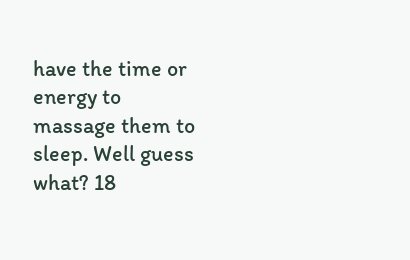have the time or energy to massage them to sleep. Well guess what? 18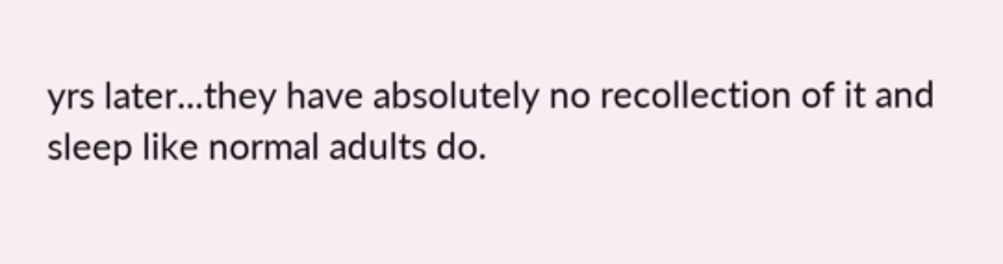yrs later...they have absolutely no recollection of it and sleep like normal adults do.